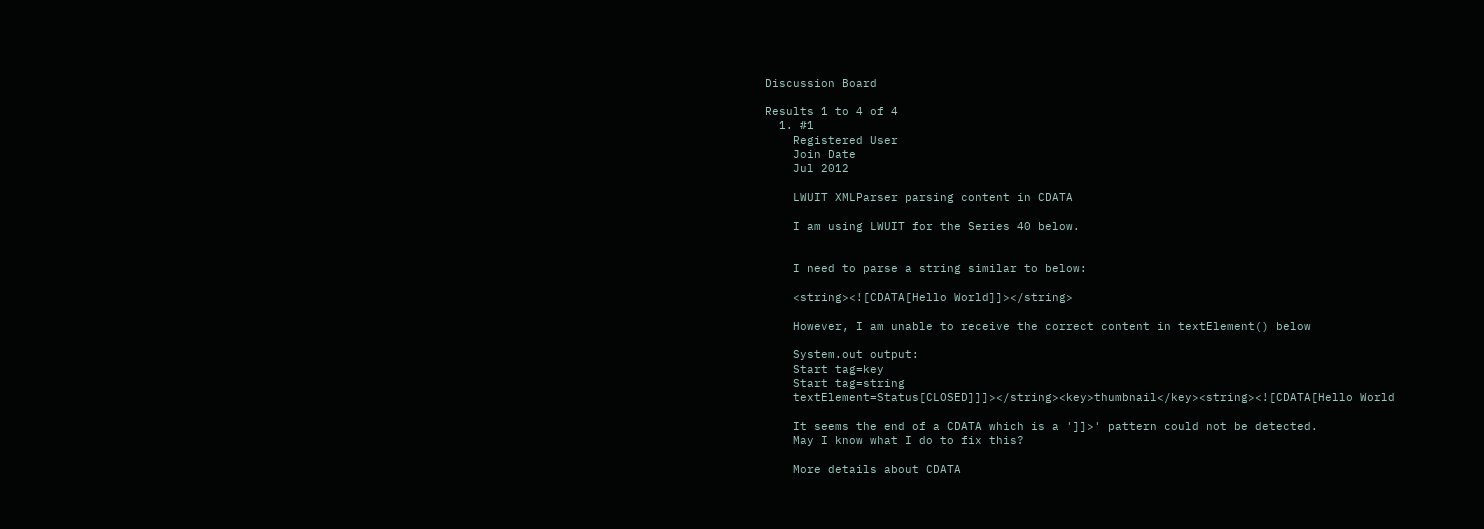Discussion Board

Results 1 to 4 of 4
  1. #1
    Registered User
    Join Date
    Jul 2012

    LWUIT XMLParser parsing content in CDATA

    I am using LWUIT for the Series 40 below.


    I need to parse a string similar to below:

    <string><![CDATA[Hello World]]></string>

    However, I am unable to receive the correct content in textElement() below

    System.out output:
    Start tag=key
    Start tag=string
    textElement=Status[CLOSED]]]></string><key>thumbnail</key><string><![CDATA[Hello World

    It seems the end of a CDATA which is a ']]>' pattern could not be detected.
    May I know what I do to fix this?

    More details about CDATA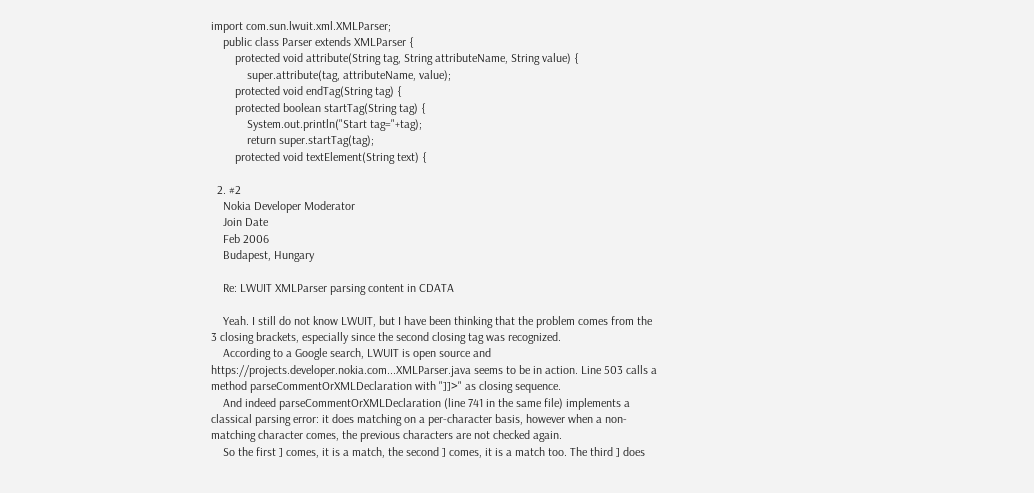import com.sun.lwuit.xml.XMLParser;
    public class Parser extends XMLParser {
        protected void attribute(String tag, String attributeName, String value) {
            super.attribute(tag, attributeName, value);
        protected void endTag(String tag) {
        protected boolean startTag(String tag) {
            System.out.println("Start tag="+tag);
            return super.startTag(tag);
        protected void textElement(String text) {

  2. #2
    Nokia Developer Moderator
    Join Date
    Feb 2006
    Budapest, Hungary

    Re: LWUIT XMLParser parsing content in CDATA

    Yeah. I still do not know LWUIT, but I have been thinking that the problem comes from the 3 closing brackets, especially since the second closing tag was recognized.
    According to a Google search, LWUIT is open source and https://projects.developer.nokia.com...XMLParser.java seems to be in action. Line 503 calls a method parseCommentOrXMLDeclaration with "]]>" as closing sequence.
    And indeed parseCommentOrXMLDeclaration (line 741 in the same file) implements a classical parsing error: it does matching on a per-character basis, however when a non-matching character comes, the previous characters are not checked again.
    So the first ] comes, it is a match, the second ] comes, it is a match too. The third ] does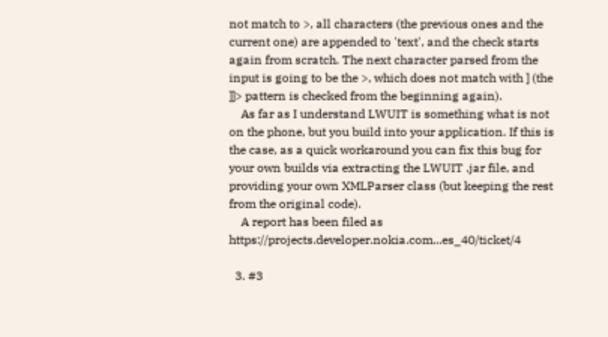not match to >, all characters (the previous ones and the current one) are appended to 'text', and the check starts again from scratch. The next character parsed from the input is going to be the >, which does not match with ] (the ]]> pattern is checked from the beginning again).
    As far as I understand LWUIT is something what is not on the phone, but you build into your application. If this is the case, as a quick workaround you can fix this bug for your own builds via extracting the LWUIT .jar file, and providing your own XMLParser class (but keeping the rest from the original code).
    A report has been filed as https://projects.developer.nokia.com...es_40/ticket/4

  3. #3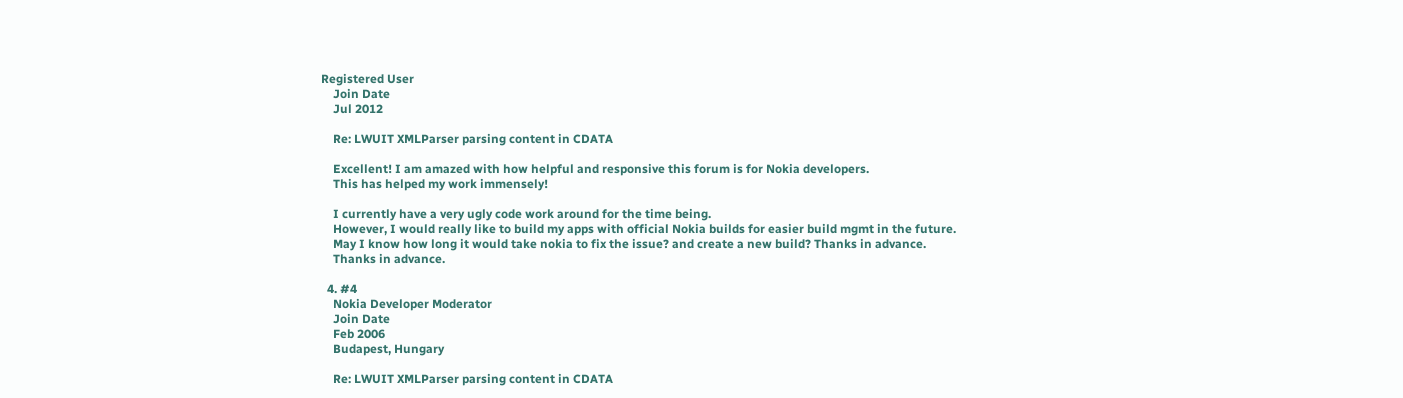Registered User
    Join Date
    Jul 2012

    Re: LWUIT XMLParser parsing content in CDATA

    Excellent! I am amazed with how helpful and responsive this forum is for Nokia developers.
    This has helped my work immensely!

    I currently have a very ugly code work around for the time being.
    However, I would really like to build my apps with official Nokia builds for easier build mgmt in the future.
    May I know how long it would take nokia to fix the issue? and create a new build? Thanks in advance.
    Thanks in advance.

  4. #4
    Nokia Developer Moderator
    Join Date
    Feb 2006
    Budapest, Hungary

    Re: LWUIT XMLParser parsing content in CDATA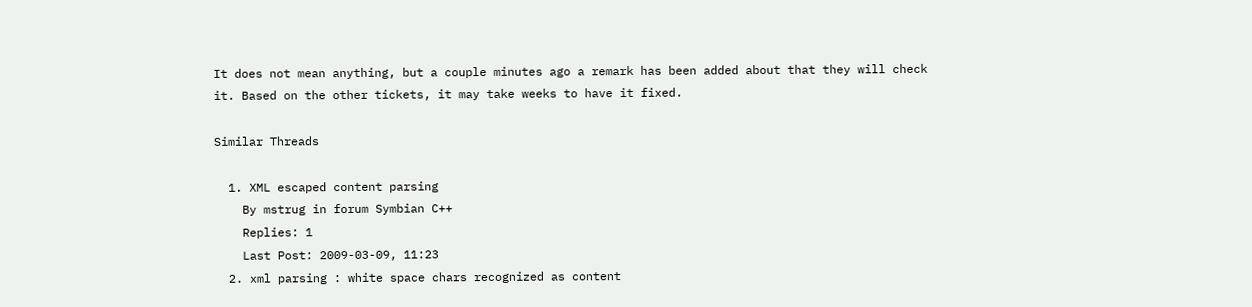It does not mean anything, but a couple minutes ago a remark has been added about that they will check it. Based on the other tickets, it may take weeks to have it fixed.

Similar Threads

  1. XML escaped content parsing
    By mstrug in forum Symbian C++
    Replies: 1
    Last Post: 2009-03-09, 11:23
  2. xml parsing : white space chars recognized as content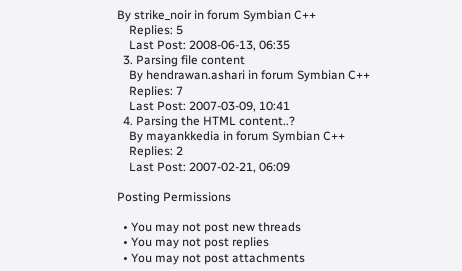By strike_noir in forum Symbian C++
    Replies: 5
    Last Post: 2008-06-13, 06:35
  3. Parsing file content
    By hendrawan.ashari in forum Symbian C++
    Replies: 7
    Last Post: 2007-03-09, 10:41
  4. Parsing the HTML content..?
    By mayankkedia in forum Symbian C++
    Replies: 2
    Last Post: 2007-02-21, 06:09

Posting Permissions

  • You may not post new threads
  • You may not post replies
  • You may not post attachments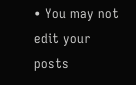• You may not edit your posts